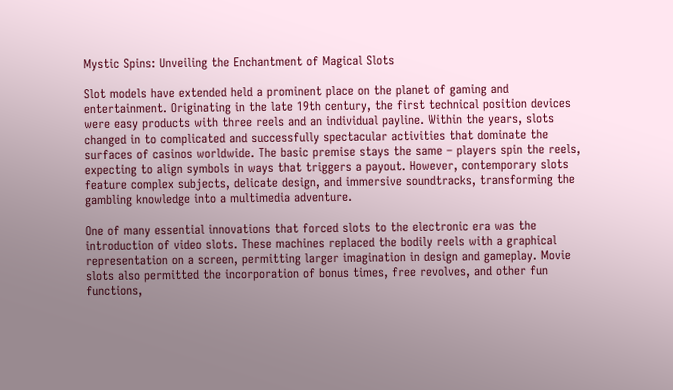Mystic Spins: Unveiling the Enchantment of Magical Slots

Slot models have extended held a prominent place on the planet of gaming and entertainment. Originating in the late 19th century, the first technical position devices were easy products with three reels and an individual payline. Within the years, slots changed in to complicated and successfully spectacular activities that dominate the surfaces of casinos worldwide. The basic premise stays the same – players spin the reels, expecting to align symbols in ways that triggers a payout. However, contemporary slots feature complex subjects, delicate design, and immersive soundtracks, transforming the gambling knowledge into a multimedia adventure.

One of many essential innovations that forced slots to the electronic era was the introduction of video slots. These machines replaced the bodily reels with a graphical representation on a screen, permitting larger imagination in design and gameplay. Movie slots also permitted the incorporation of bonus times, free revolves, and other fun functions,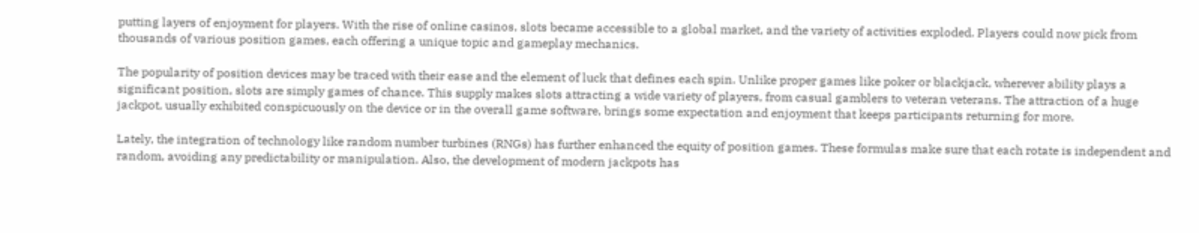putting layers of enjoyment for players. With the rise of online casinos, slots became accessible to a global market, and the variety of activities exploded. Players could now pick from thousands of various position games, each offering a unique topic and gameplay mechanics.

The popularity of position devices may be traced with their ease and the element of luck that defines each spin. Unlike proper games like poker or blackjack, wherever ability plays a significant position, slots are simply games of chance. This supply makes slots attracting a wide variety of players, from casual gamblers to veteran veterans. The attraction of a huge jackpot, usually exhibited conspicuously on the device or in the overall game software, brings some expectation and enjoyment that keeps participants returning for more.

Lately, the integration of technology like random number turbines (RNGs) has further enhanced the equity of position games. These formulas make sure that each rotate is independent and random, avoiding any predictability or manipulation. Also, the development of modern jackpots has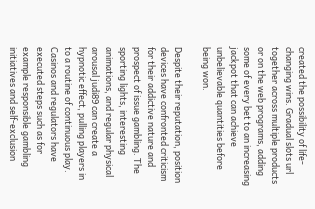created the possibility of life-changing wins. Gradual slots url together across multiple products or on the web programs, adding some of every bet to an increasing jackpot that can achieve unbelievable quantities before being won.

Despite their reputation, position devices have confronted criticism for their addictive nature and prospect of issue gambling. The sporting lights, interesting animations, and regular physical arousal judi89 can create a hypnotic effect, pulling players in to a routine of continuous play. Casinos and regulators have executed steps such as for example responsible gambling initiatives and self-exclusion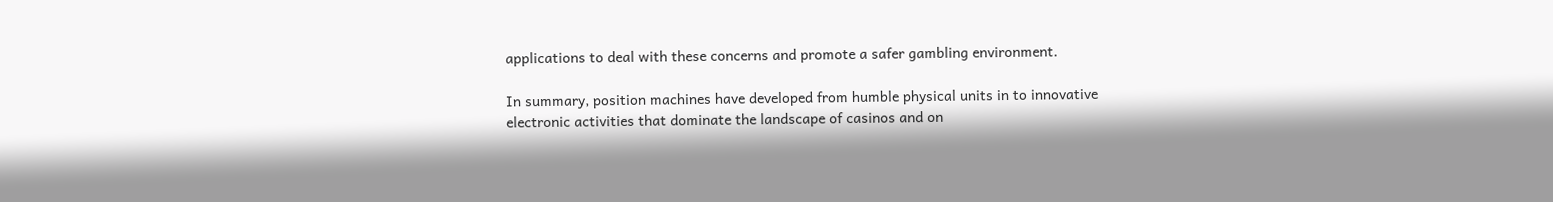applications to deal with these concerns and promote a safer gambling environment.

In summary, position machines have developed from humble physical units in to innovative electronic activities that dominate the landscape of casinos and on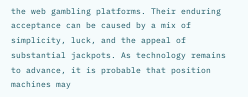the web gambling platforms. Their enduring acceptance can be caused by a mix of simplicity, luck, and the appeal of substantial jackpots. As technology remains to advance, it is probable that position machines may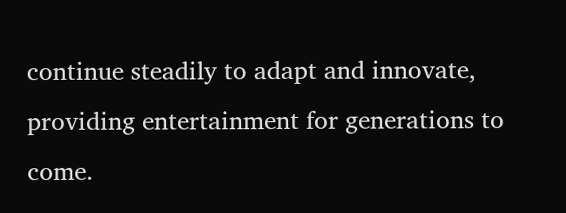continue steadily to adapt and innovate, providing entertainment for generations to come.